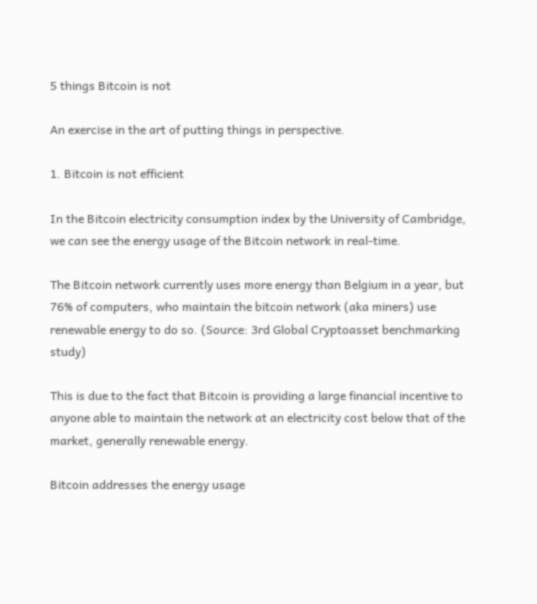5 things Bitcoin is not

An exercise in the art of putting things in perspective.

1. Bitcoin is not efficient

In the Bitcoin electricity consumption index by the University of Cambridge, we can see the energy usage of the Bitcoin network in real-time.

The Bitcoin network currently uses more energy than Belgium in a year, but 76% of computers, who maintain the bitcoin network (aka miners) use renewable energy to do so. (Source: 3rd Global Cryptoasset benchmarking study)

This is due to the fact that Bitcoin is providing a large financial incentive to anyone able to maintain the network at an electricity cost below that of the market, generally renewable energy.

Bitcoin addresses the energy usage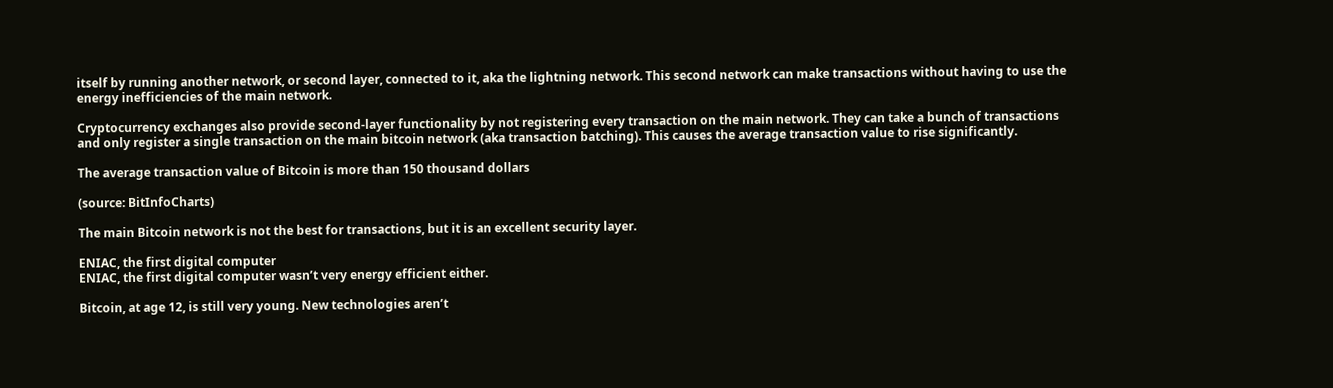itself by running another network, or second layer, connected to it, aka the lightning network. This second network can make transactions without having to use the energy inefficiencies of the main network.

Cryptocurrency exchanges also provide second-layer functionality by not registering every transaction on the main network. They can take a bunch of transactions and only register a single transaction on the main bitcoin network (aka transaction batching). This causes the average transaction value to rise significantly.

The average transaction value of Bitcoin is more than 150 thousand dollars

(source: BitInfoCharts)

The main Bitcoin network is not the best for transactions, but it is an excellent security layer.

ENIAC, the first digital computer
ENIAC, the first digital computer wasn’t very energy efficient either.

Bitcoin, at age 12, is still very young. New technologies aren’t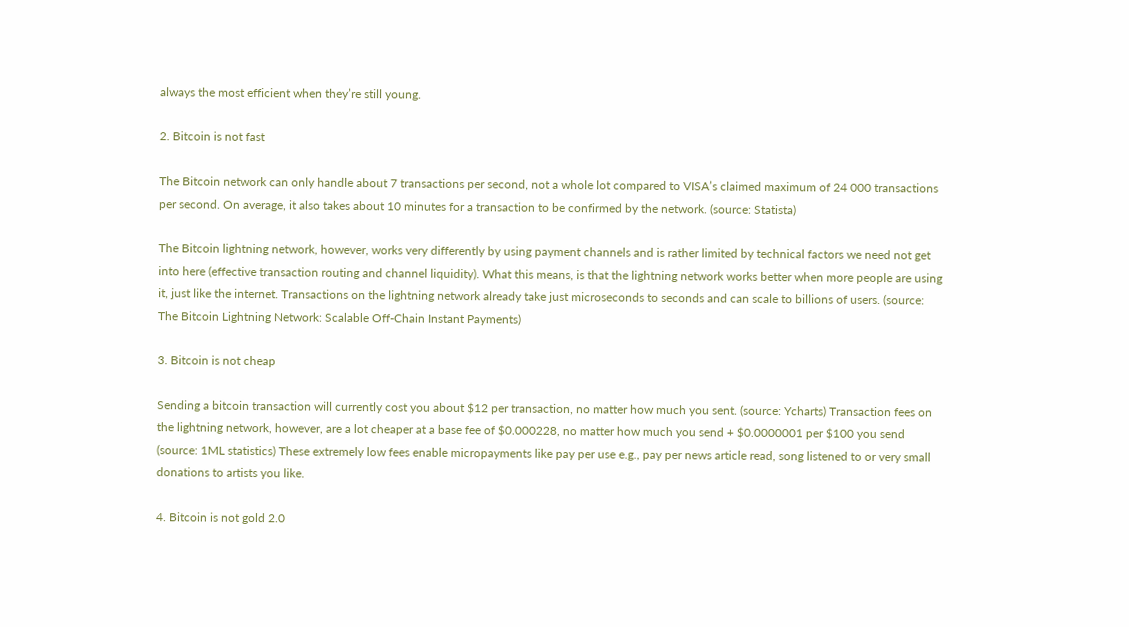always the most efficient when they’re still young.

2. Bitcoin is not fast

The Bitcoin network can only handle about 7 transactions per second, not a whole lot compared to VISA’s claimed maximum of 24 000 transactions per second. On average, it also takes about 10 minutes for a transaction to be confirmed by the network. (source: Statista)

The Bitcoin lightning network, however, works very differently by using payment channels and is rather limited by technical factors we need not get into here (effective transaction routing and channel liquidity). What this means, is that the lightning network works better when more people are using it, just like the internet. Transactions on the lightning network already take just microseconds to seconds and can scale to billions of users. (source: The Bitcoin Lightning Network: Scalable Off-Chain Instant Payments)

3. Bitcoin is not cheap

Sending a bitcoin transaction will currently cost you about $12 per transaction, no matter how much you sent. (source: Ycharts) Transaction fees on the lightning network, however, are a lot cheaper at a base fee of $0.000228, no matter how much you send + $0.0000001 per $100 you send (source: 1ML statistics) These extremely low fees enable micropayments like pay per use e.g., pay per news article read, song listened to or very small donations to artists you like.

4. Bitcoin is not gold 2.0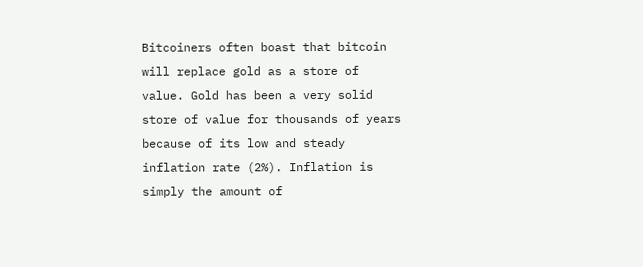Bitcoiners often boast that bitcoin will replace gold as a store of value. Gold has been a very solid store of value for thousands of years because of its low and steady inflation rate (2%). Inflation is simply the amount of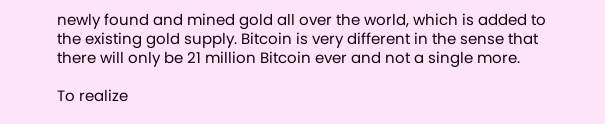newly found and mined gold all over the world, which is added to the existing gold supply. Bitcoin is very different in the sense that there will only be 21 million Bitcoin ever and not a single more.

To realize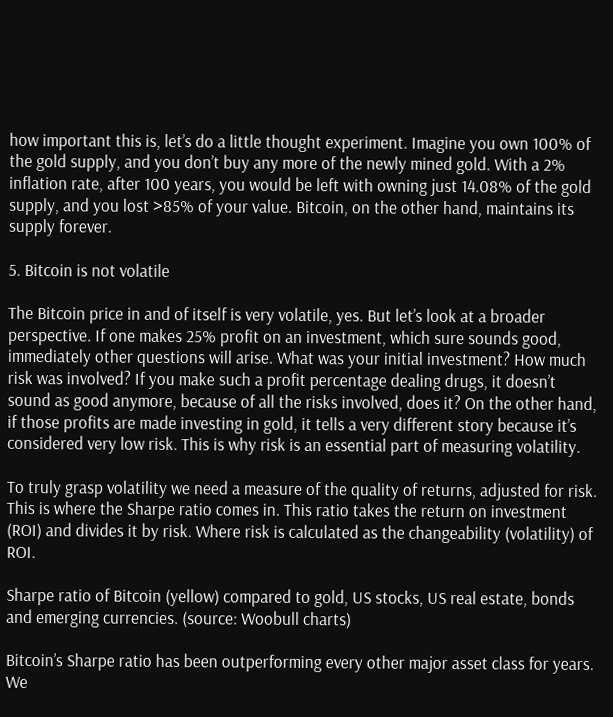how important this is, let’s do a little thought experiment. Imagine you own 100% of the gold supply, and you don’t buy any more of the newly mined gold. With a 2% inflation rate, after 100 years, you would be left with owning just 14.08% of the gold supply, and you lost >85% of your value. Bitcoin, on the other hand, maintains its supply forever.

5. Bitcoin is not volatile

The Bitcoin price in and of itself is very volatile, yes. But let’s look at a broader perspective. If one makes 25% profit on an investment, which sure sounds good, immediately other questions will arise. What was your initial investment? How much risk was involved? If you make such a profit percentage dealing drugs, it doesn’t sound as good anymore, because of all the risks involved, does it? On the other hand, if those profits are made investing in gold, it tells a very different story because it’s considered very low risk. This is why risk is an essential part of measuring volatility.

To truly grasp volatility we need a measure of the quality of returns, adjusted for risk. This is where the Sharpe ratio comes in. This ratio takes the return on investment (ROI) and divides it by risk. Where risk is calculated as the changeability (volatility) of ROI.

Sharpe ratio of Bitcoin (yellow) compared to gold, US stocks, US real estate, bonds and emerging currencies. (source: Woobull charts)

Bitcoin’s Sharpe ratio has been outperforming every other major asset class for years. We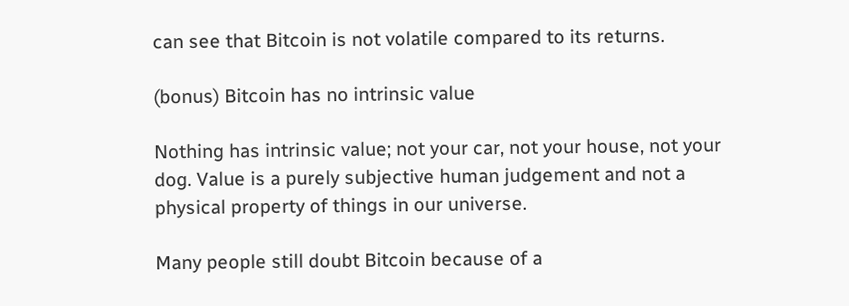can see that Bitcoin is not volatile compared to its returns.

(bonus) Bitcoin has no intrinsic value

Nothing has intrinsic value; not your car, not your house, not your dog. Value is a purely subjective human judgement and not a physical property of things in our universe.

Many people still doubt Bitcoin because of a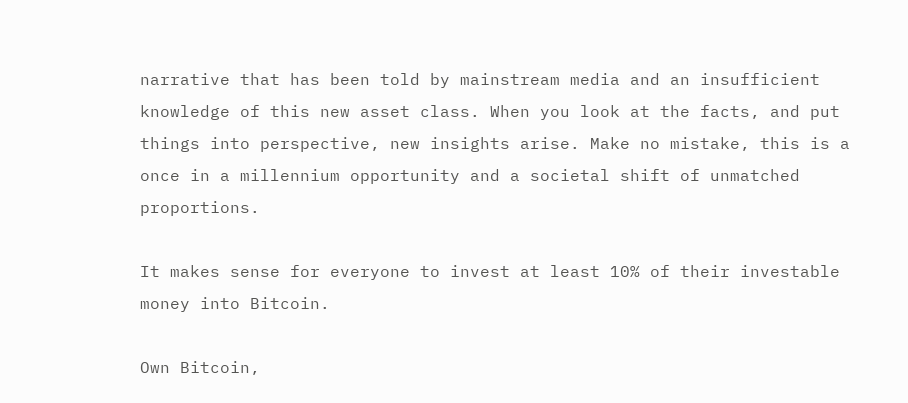narrative that has been told by mainstream media and an insufficient knowledge of this new asset class. When you look at the facts, and put things into perspective, new insights arise. Make no mistake, this is a once in a millennium opportunity and a societal shift of unmatched proportions.

It makes sense for everyone to invest at least 10% of their investable money into Bitcoin.

Own Bitcoin,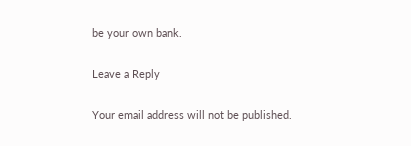be your own bank.

Leave a Reply

Your email address will not be published.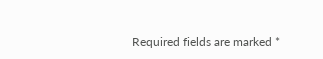Required fields are marked *